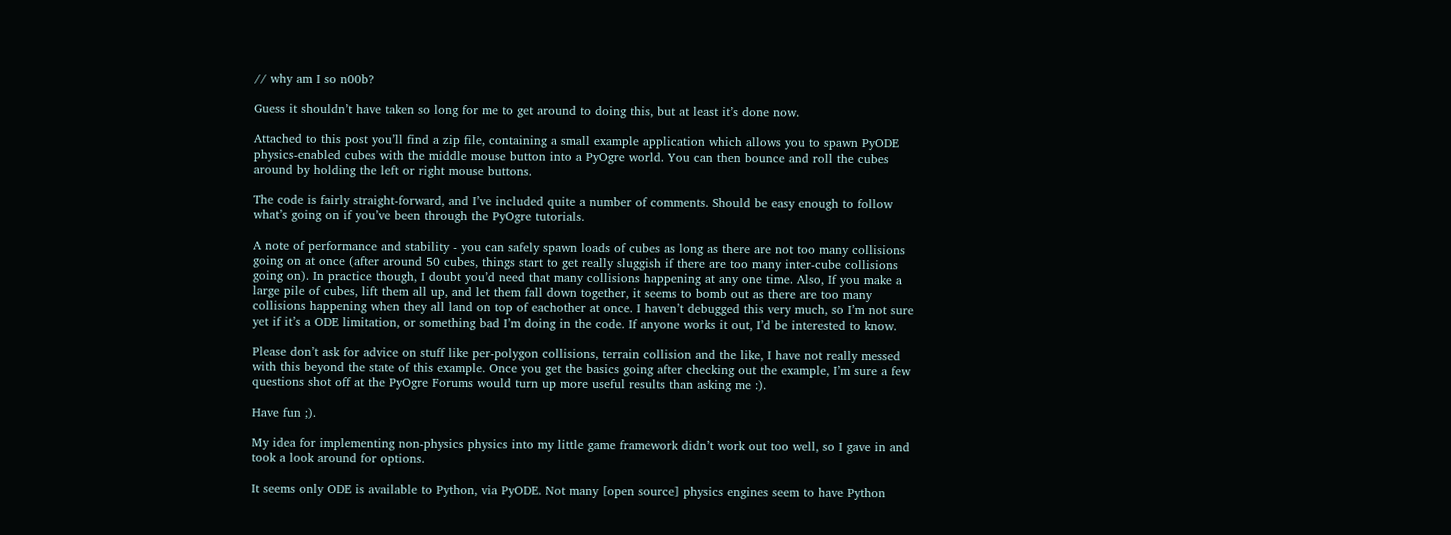// why am I so n00b?

Guess it shouldn’t have taken so long for me to get around to doing this, but at least it’s done now.

Attached to this post you’ll find a zip file, containing a small example application which allows you to spawn PyODE physics-enabled cubes with the middle mouse button into a PyOgre world. You can then bounce and roll the cubes around by holding the left or right mouse buttons.

The code is fairly straight-forward, and I’ve included quite a number of comments. Should be easy enough to follow what’s going on if you’ve been through the PyOgre tutorials.

A note of performance and stability - you can safely spawn loads of cubes as long as there are not too many collisions going on at once (after around 50 cubes, things start to get really sluggish if there are too many inter-cube collisions going on). In practice though, I doubt you’d need that many collisions happening at any one time. Also, If you make a large pile of cubes, lift them all up, and let them fall down together, it seems to bomb out as there are too many collisions happening when they all land on top of eachother at once. I haven’t debugged this very much, so I’m not sure yet if it’s a ODE limitation, or something bad I’m doing in the code. If anyone works it out, I’d be interested to know.

Please don’t ask for advice on stuff like per-polygon collisions, terrain collision and the like, I have not really messed with this beyond the state of this example. Once you get the basics going after checking out the example, I’m sure a few questions shot off at the PyOgre Forums would turn up more useful results than asking me :).

Have fun ;).

My idea for implementing non-physics physics into my little game framework didn’t work out too well, so I gave in and took a look around for options.

It seems only ODE is available to Python, via PyODE. Not many [open source] physics engines seem to have Python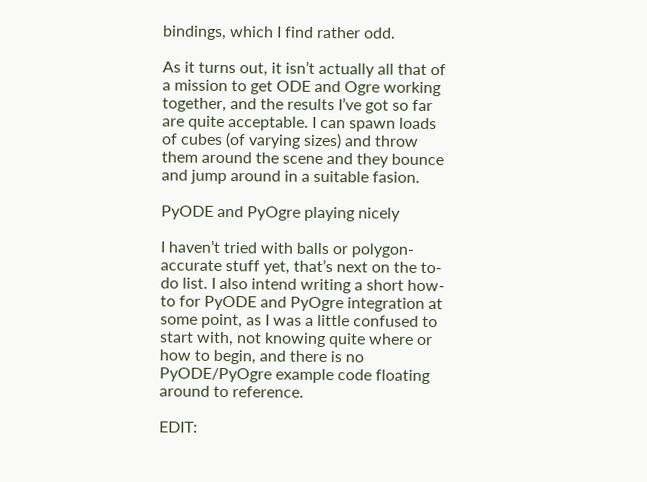bindings, which I find rather odd.

As it turns out, it isn’t actually all that of a mission to get ODE and Ogre working together, and the results I’ve got so far are quite acceptable. I can spawn loads of cubes (of varying sizes) and throw them around the scene and they bounce and jump around in a suitable fasion.

PyODE and PyOgre playing nicely

I haven’t tried with balls or polygon-accurate stuff yet, that’s next on the to-do list. I also intend writing a short how-to for PyODE and PyOgre integration at some point, as I was a little confused to start with, not knowing quite where or how to begin, and there is no PyODE/PyOgre example code floating around to reference.

EDIT: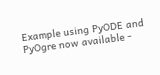Example using PyODE and PyOgre now available -